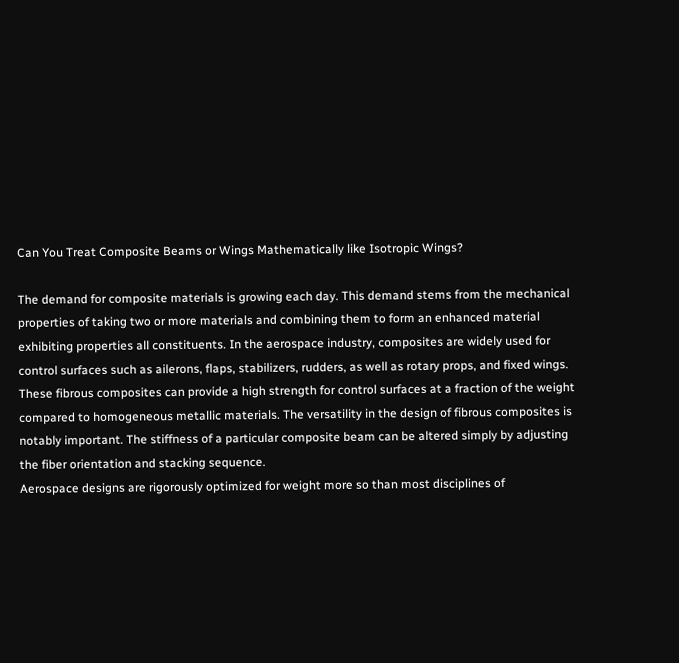Can You Treat Composite Beams or Wings Mathematically like Isotropic Wings?

The demand for composite materials is growing each day. This demand stems from the mechanical properties of taking two or more materials and combining them to form an enhanced material exhibiting properties all constituents. In the aerospace industry, composites are widely used for control surfaces such as ailerons, flaps, stabilizers, rudders, as well as rotary props, and fixed wings. These fibrous composites can provide a high strength for control surfaces at a fraction of the weight compared to homogeneous metallic materials. The versatility in the design of fibrous composites is notably important. The stiffness of a particular composite beam can be altered simply by adjusting the fiber orientation and stacking sequence.
Aerospace designs are rigorously optimized for weight more so than most disciplines of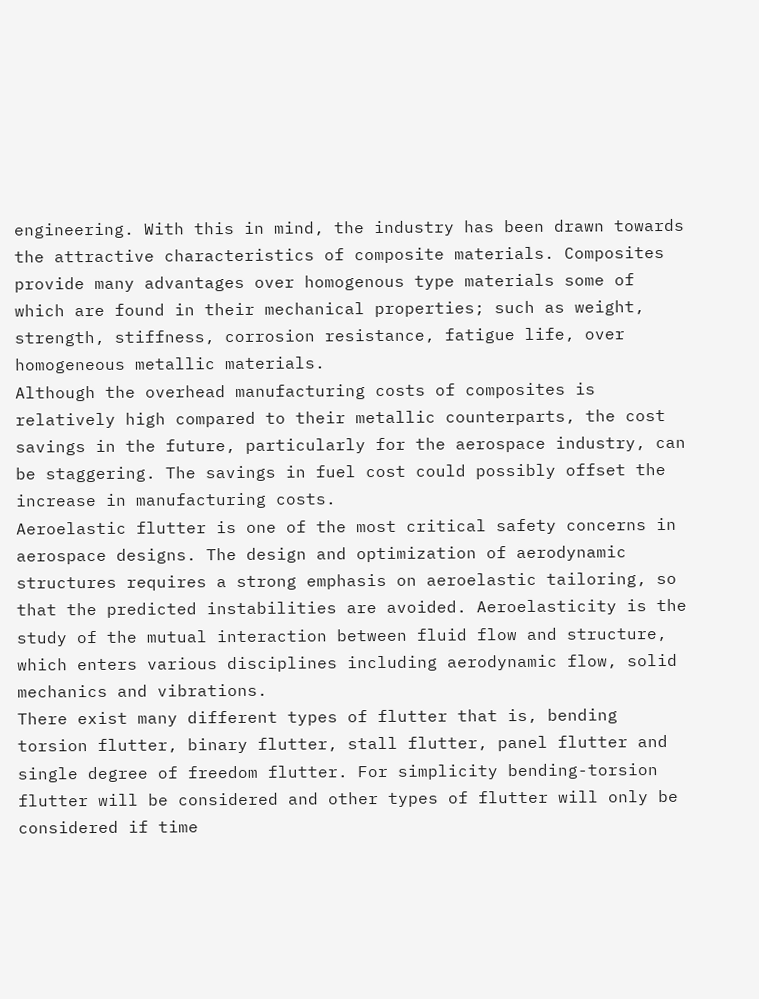engineering. With this in mind, the industry has been drawn towards the attractive characteristics of composite materials. Composites provide many advantages over homogenous type materials some of which are found in their mechanical properties; such as weight, strength, stiffness, corrosion resistance, fatigue life, over homogeneous metallic materials.
Although the overhead manufacturing costs of composites is relatively high compared to their metallic counterparts, the cost savings in the future, particularly for the aerospace industry, can be staggering. The savings in fuel cost could possibly offset the increase in manufacturing costs.
Aeroelastic flutter is one of the most critical safety concerns in aerospace designs. The design and optimization of aerodynamic structures requires a strong emphasis on aeroelastic tailoring, so that the predicted instabilities are avoided. Aeroelasticity is the study of the mutual interaction between fluid flow and structure, which enters various disciplines including aerodynamic flow, solid mechanics and vibrations.
There exist many different types of flutter that is, bending torsion flutter, binary flutter, stall flutter, panel flutter and single degree of freedom flutter. For simplicity bending-torsion flutter will be considered and other types of flutter will only be considered if time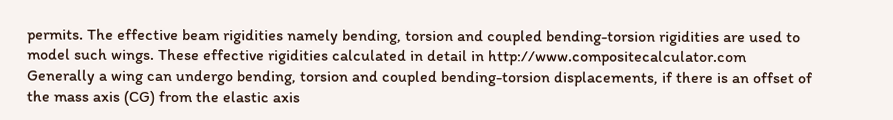permits. The effective beam rigidities namely bending, torsion and coupled bending-torsion rigidities are used to model such wings. These effective rigidities calculated in detail in http://www.compositecalculator.com
Generally a wing can undergo bending, torsion and coupled bending-torsion displacements, if there is an offset of the mass axis (CG) from the elastic axis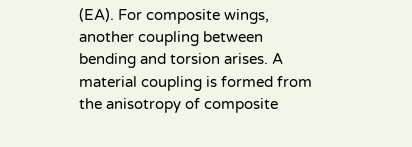(EA). For composite wings, another coupling between bending and torsion arises. A material coupling is formed from the anisotropy of composite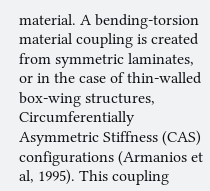material. A bending-torsion material coupling is created from symmetric laminates, or in the case of thin-walled box-wing structures, Circumferentially Asymmetric Stiffness (CAS) configurations (Armanios et al, 1995). This coupling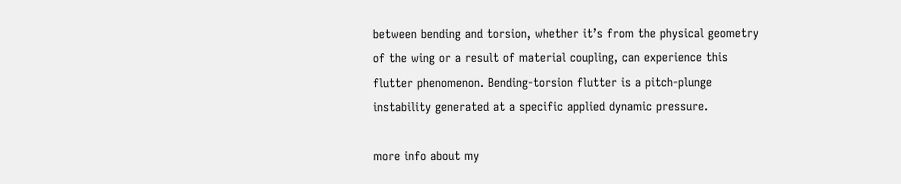between bending and torsion, whether it’s from the physical geometry of the wing or a result of material coupling, can experience this flutter phenomenon. Bending-torsion flutter is a pitch-plunge instability generated at a specific applied dynamic pressure.

more info about my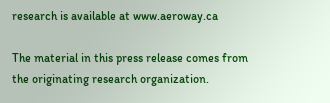research is available at www.aeroway.ca

The material in this press release comes from the originating research organization.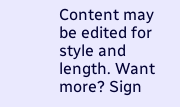Content may be edited for style and length. Want more? Sign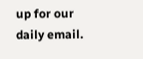up for our daily email.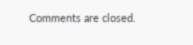Comments are closed.